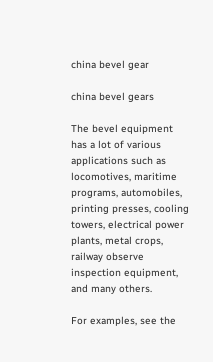china bevel gear

china bevel gears

The bevel equipment has a lot of various applications such as locomotives, maritime programs, automobiles, printing presses, cooling towers, electrical power plants, metal crops, railway observe inspection equipment, and many others.

For examples, see the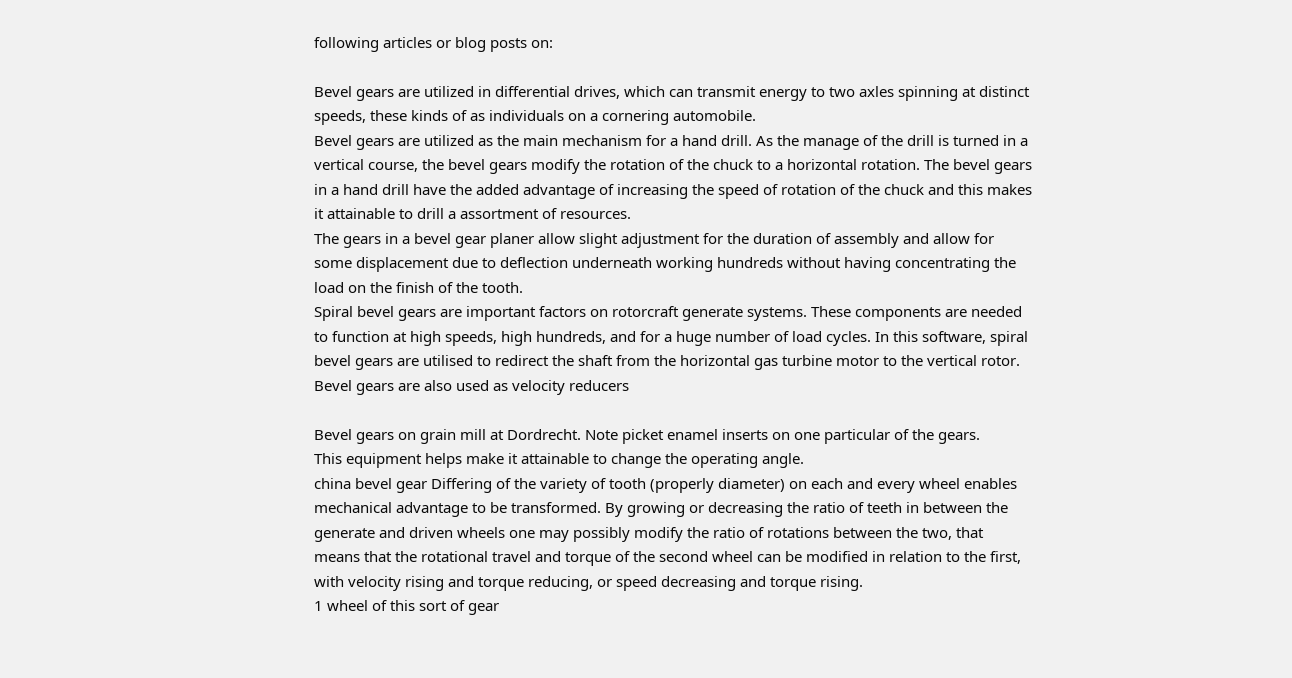following articles or blog posts on:

Bevel gears are utilized in differential drives, which can transmit energy to two axles spinning at distinct speeds, these kinds of as individuals on a cornering automobile.
Bevel gears are utilized as the main mechanism for a hand drill. As the manage of the drill is turned in a vertical course, the bevel gears modify the rotation of the chuck to a horizontal rotation. The bevel gears in a hand drill have the added advantage of increasing the speed of rotation of the chuck and this makes it attainable to drill a assortment of resources.
The gears in a bevel gear planer allow slight adjustment for the duration of assembly and allow for some displacement due to deflection underneath working hundreds without having concentrating the load on the finish of the tooth.
Spiral bevel gears are important factors on rotorcraft generate systems. These components are needed to function at high speeds, high hundreds, and for a huge number of load cycles. In this software, spiral bevel gears are utilised to redirect the shaft from the horizontal gas turbine motor to the vertical rotor. Bevel gears are also used as velocity reducers

Bevel gears on grain mill at Dordrecht. Note picket enamel inserts on one particular of the gears.
This equipment helps make it attainable to change the operating angle.
china bevel gear Differing of the variety of tooth (properly diameter) on each and every wheel enables mechanical advantage to be transformed. By growing or decreasing the ratio of teeth in between the generate and driven wheels one may possibly modify the ratio of rotations between the two, that means that the rotational travel and torque of the second wheel can be modified in relation to the first, with velocity rising and torque reducing, or speed decreasing and torque rising.
1 wheel of this sort of gear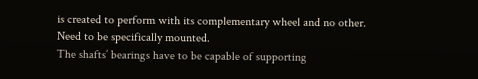is created to perform with its complementary wheel and no other.
Need to be specifically mounted.
The shafts’ bearings have to be capable of supporting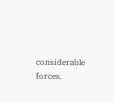considerable forces.